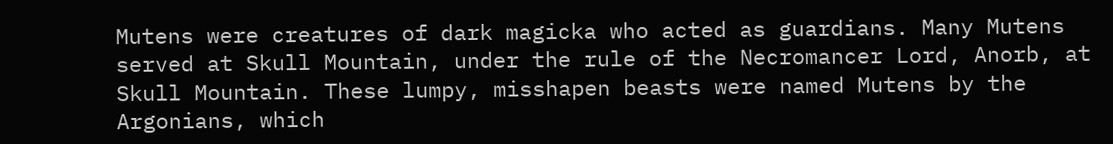Mutens were creatures of dark magicka who acted as guardians. Many Mutens served at Skull Mountain, under the rule of the Necromancer Lord, Anorb, at Skull Mountain. These lumpy, misshapen beasts were named Mutens by the Argonians, which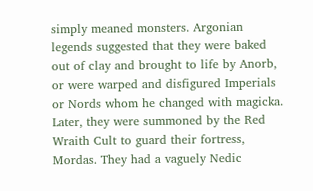simply meaned monsters. Argonian legends suggested that they were baked out of clay and brought to life by Anorb, or were warped and disfigured Imperials or Nords whom he changed with magicka. Later, they were summoned by the Red Wraith Cult to guard their fortress, Mordas. They had a vaguely Nedic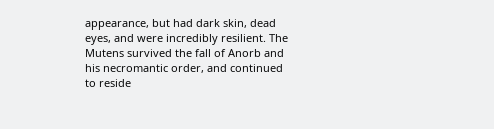appearance, but had dark skin, dead eyes, and were incredibly resilient. The Mutens survived the fall of Anorb and his necromantic order, and continued to reside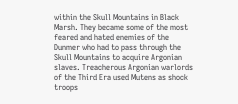within the Skull Mountains in Black Marsh. They became some of the most feared and hated enemies of the Dunmer who had to pass through the Skull Mountains to acquire Argonian slaves. Treacherous Argonian warlords of the Third Era used Mutens as shock troops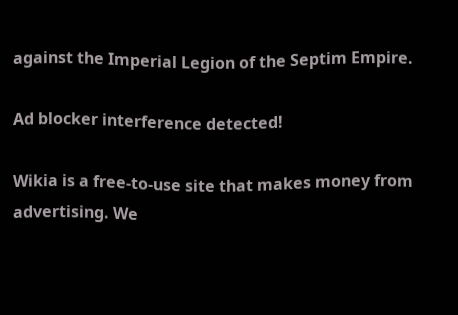against the Imperial Legion of the Septim Empire.

Ad blocker interference detected!

Wikia is a free-to-use site that makes money from advertising. We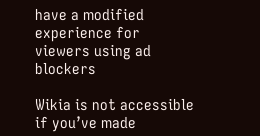have a modified experience for viewers using ad blockers

Wikia is not accessible if you’ve made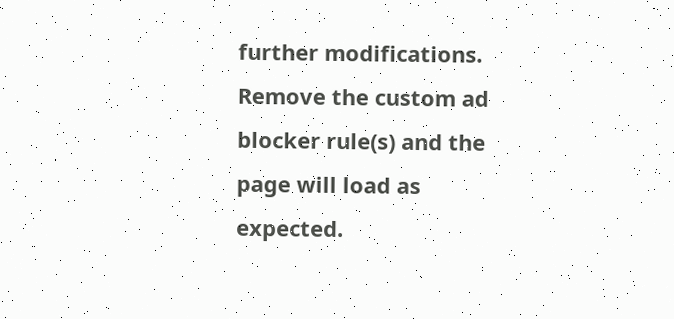further modifications. Remove the custom ad blocker rule(s) and the page will load as expected.